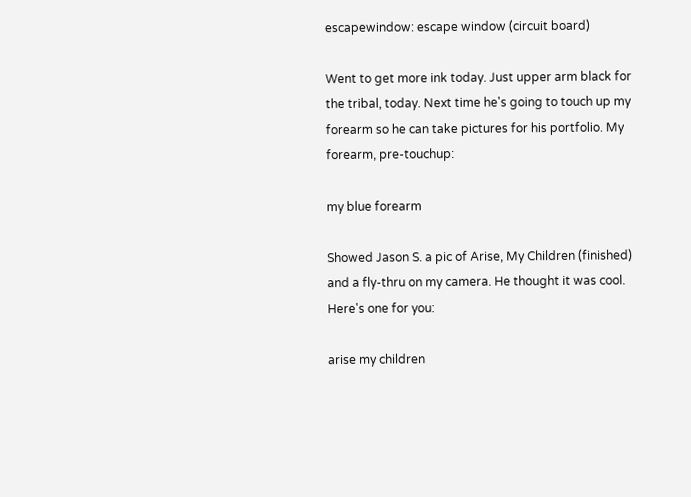escapewindow: escape window (circuit board)

Went to get more ink today. Just upper arm black for the tribal, today. Next time he's going to touch up my forearm so he can take pictures for his portfolio. My forearm, pre-touchup:

my blue forearm

Showed Jason S. a pic of Arise, My Children (finished) and a fly-thru on my camera. He thought it was cool. Here's one for you:

arise my children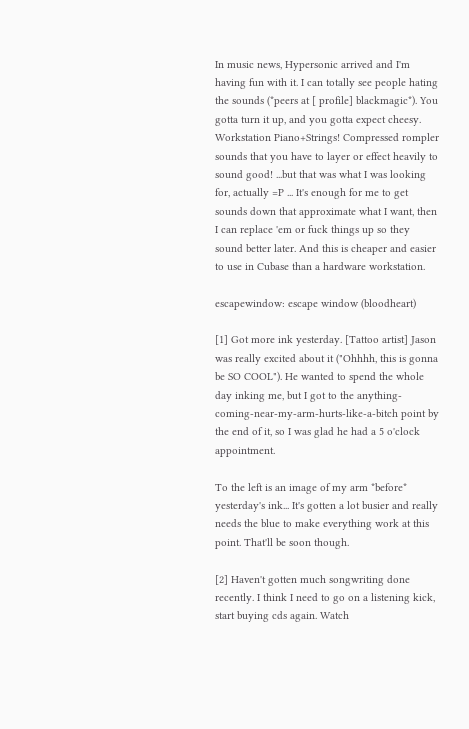In music news, Hypersonic arrived and I'm having fun with it. I can totally see people hating the sounds (*peers at [ profile] blackmagic*). You gotta turn it up, and you gotta expect cheesy. Workstation Piano+Strings! Compressed rompler sounds that you have to layer or effect heavily to sound good! ...but that was what I was looking for, actually =P ... It's enough for me to get sounds down that approximate what I want, then I can replace 'em or fuck things up so they sound better later. And this is cheaper and easier to use in Cubase than a hardware workstation.

escapewindow: escape window (bloodheart)

[1] Got more ink yesterday. [Tattoo artist] Jason was really excited about it ("Ohhhh, this is gonna be SO COOL"). He wanted to spend the whole day inking me, but I got to the anything-coming-near-my-arm-hurts-like-a-bitch point by the end of it, so I was glad he had a 5 o'clock appointment.

To the left is an image of my arm *before* yesterday's ink... It's gotten a lot busier and really needs the blue to make everything work at this point. That'll be soon though.

[2] Haven't gotten much songwriting done recently. I think I need to go on a listening kick, start buying cds again. Watch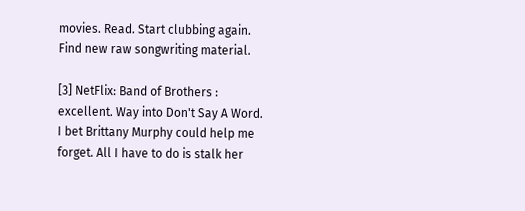movies. Read. Start clubbing again. Find new raw songwriting material.

[3] NetFlix: Band of Brothers : excellent. Way into Don't Say A Word. I bet Brittany Murphy could help me forget. All I have to do is stalk her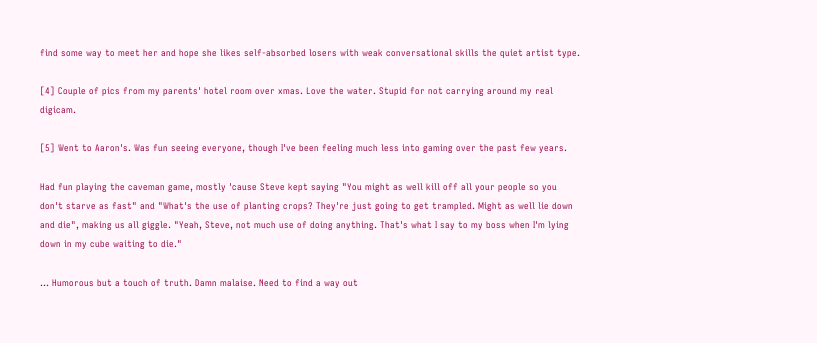find some way to meet her and hope she likes self-absorbed losers with weak conversational skills the quiet artist type.

[4] Couple of pics from my parents' hotel room over xmas. Love the water. Stupid for not carrying around my real digicam.

[5] Went to Aaron's. Was fun seeing everyone, though I've been feeling much less into gaming over the past few years.

Had fun playing the caveman game, mostly 'cause Steve kept saying "You might as well kill off all your people so you don't starve as fast" and "What's the use of planting crops? They're just going to get trampled. Might as well lie down and die", making us all giggle. "Yeah, Steve, not much use of doing anything. That's what I say to my boss when I'm lying down in my cube waiting to die."

... Humorous but a touch of truth. Damn malaise. Need to find a way out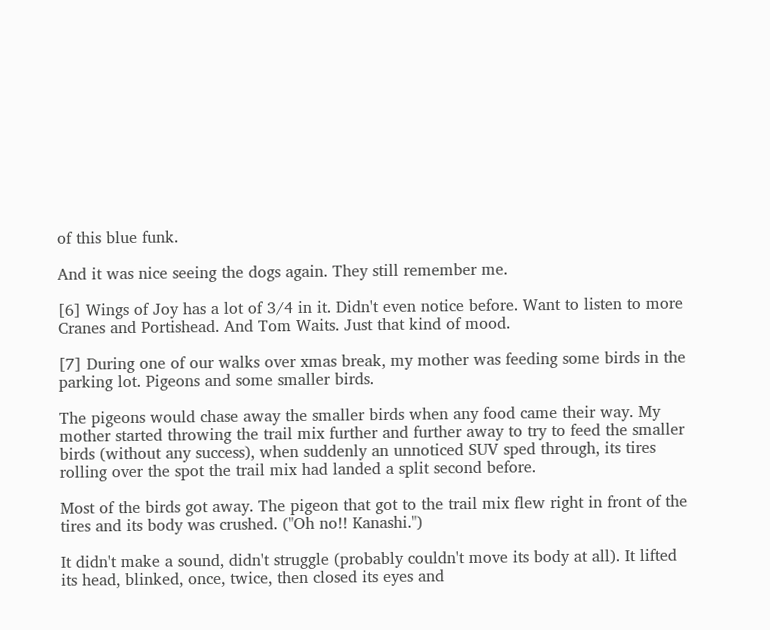of this blue funk.

And it was nice seeing the dogs again. They still remember me.

[6] Wings of Joy has a lot of 3/4 in it. Didn't even notice before. Want to listen to more Cranes and Portishead. And Tom Waits. Just that kind of mood.

[7] During one of our walks over xmas break, my mother was feeding some birds in the parking lot. Pigeons and some smaller birds.

The pigeons would chase away the smaller birds when any food came their way. My mother started throwing the trail mix further and further away to try to feed the smaller birds (without any success), when suddenly an unnoticed SUV sped through, its tires rolling over the spot the trail mix had landed a split second before.

Most of the birds got away. The pigeon that got to the trail mix flew right in front of the tires and its body was crushed. ("Oh no!! Kanashi.")

It didn't make a sound, didn't struggle (probably couldn't move its body at all). It lifted its head, blinked, once, twice, then closed its eyes and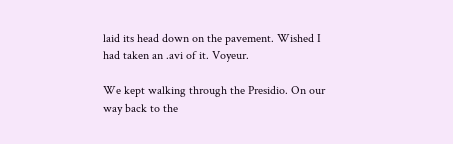laid its head down on the pavement. Wished I had taken an .avi of it. Voyeur.

We kept walking through the Presidio. On our way back to the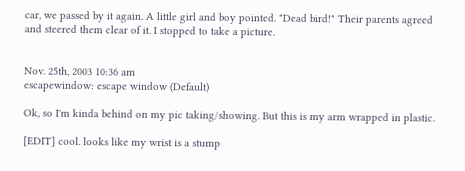car, we passed by it again. A little girl and boy pointed. "Dead bird!" Their parents agreed and steered them clear of it. I stopped to take a picture.


Nov. 25th, 2003 10:36 am
escapewindow: escape window (Default)

Ok, so I'm kinda behind on my pic taking/showing. But this is my arm wrapped in plastic.

[EDIT] cool. looks like my wrist is a stump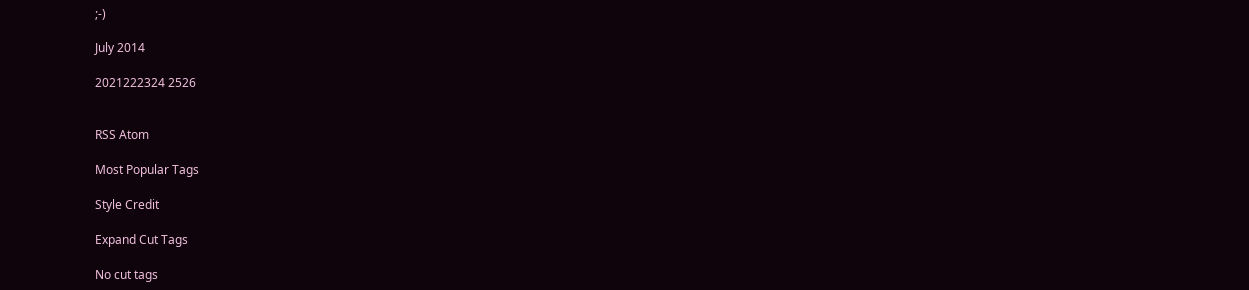;-)

July 2014

2021222324 2526


RSS Atom

Most Popular Tags

Style Credit

Expand Cut Tags

No cut tags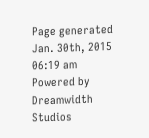Page generated Jan. 30th, 2015 06:19 am
Powered by Dreamwidth Studios